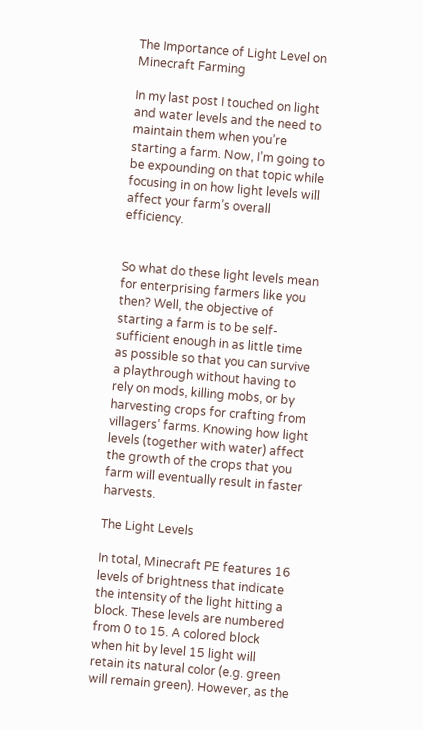The Importance of Light Level on Minecraft Farming

In my last post I touched on light and water levels and the need to maintain them when you’re starting a farm. Now, I’m going to be expounding on that topic while focusing in on how light levels will affect your farm’s overall efficiency.


So what do these light levels mean for enterprising farmers like you then? Well, the objective of starting a farm is to be self-sufficient enough in as little time as possible so that you can survive a playthrough without having to rely on mods, killing mobs, or by harvesting crops for crafting from villagers’ farms. Knowing how light levels (together with water) affect the growth of the crops that you farm will eventually result in faster harvests.

The Light Levels

In total, Minecraft PE features 16 levels of brightness that indicate the intensity of the light hitting a block. These levels are numbered from 0 to 15. A colored block when hit by level 15 light will retain its natural color (e.g. green will remain green). However, as the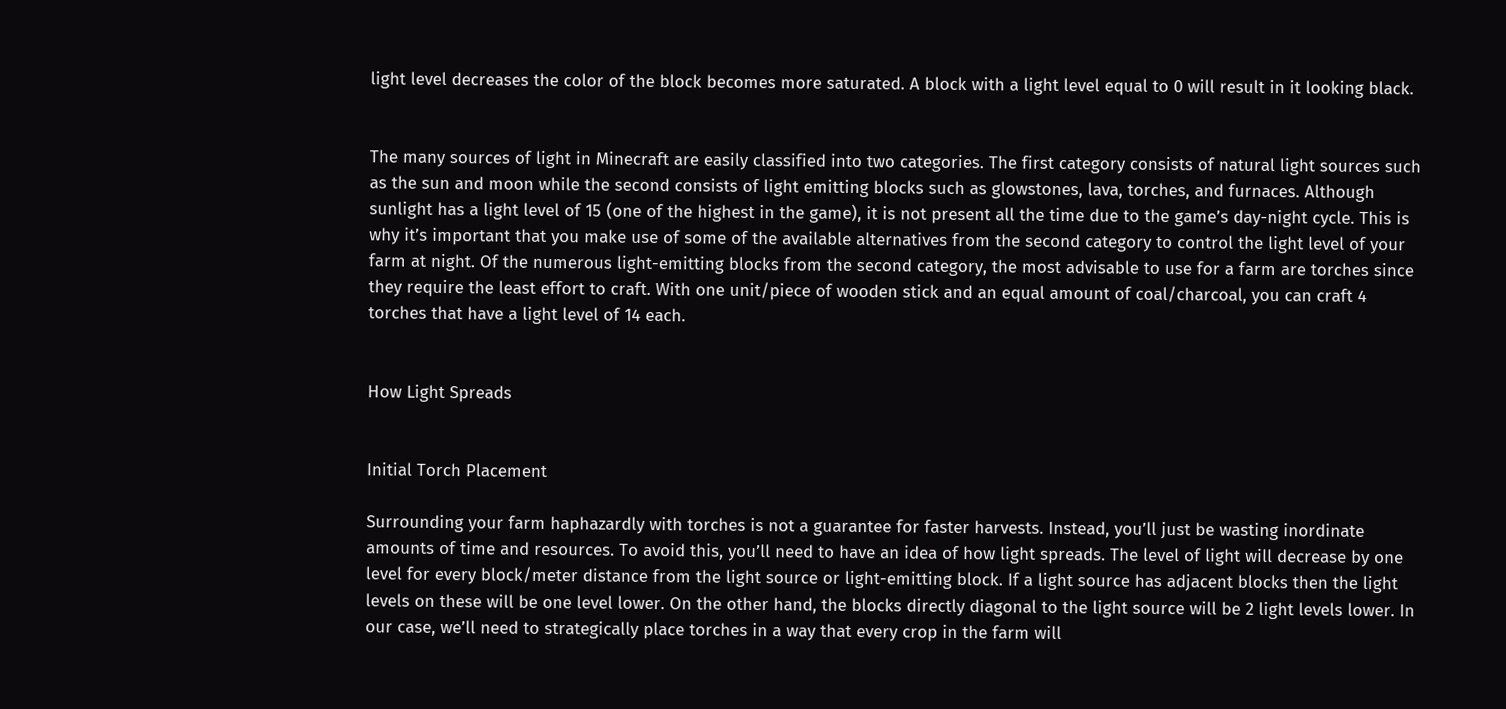light level decreases the color of the block becomes more saturated. A block with a light level equal to 0 will result in it looking black.


The many sources of light in Minecraft are easily classified into two categories. The first category consists of natural light sources such as the sun and moon while the second consists of light emitting blocks such as glowstones, lava, torches, and furnaces. Although sunlight has a light level of 15 (one of the highest in the game), it is not present all the time due to the game’s day-night cycle. This is why it’s important that you make use of some of the available alternatives from the second category to control the light level of your farm at night. Of the numerous light-emitting blocks from the second category, the most advisable to use for a farm are torches since they require the least effort to craft. With one unit/piece of wooden stick and an equal amount of coal/charcoal, you can craft 4 torches that have a light level of 14 each.


How Light Spreads


Initial Torch Placement

Surrounding your farm haphazardly with torches is not a guarantee for faster harvests. Instead, you’ll just be wasting inordinate amounts of time and resources. To avoid this, you’ll need to have an idea of how light spreads. The level of light will decrease by one level for every block/meter distance from the light source or light-emitting block. If a light source has adjacent blocks then the light levels on these will be one level lower. On the other hand, the blocks directly diagonal to the light source will be 2 light levels lower. In our case, we’ll need to strategically place torches in a way that every crop in the farm will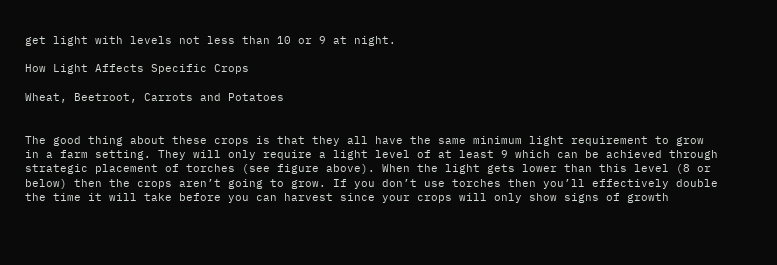get light with levels not less than 10 or 9 at night.

How Light Affects Specific Crops

Wheat, Beetroot, Carrots and Potatoes


The good thing about these crops is that they all have the same minimum light requirement to grow in a farm setting. They will only require a light level of at least 9 which can be achieved through strategic placement of torches (see figure above). When the light gets lower than this level (8 or below) then the crops aren’t going to grow. If you don’t use torches then you’ll effectively double the time it will take before you can harvest since your crops will only show signs of growth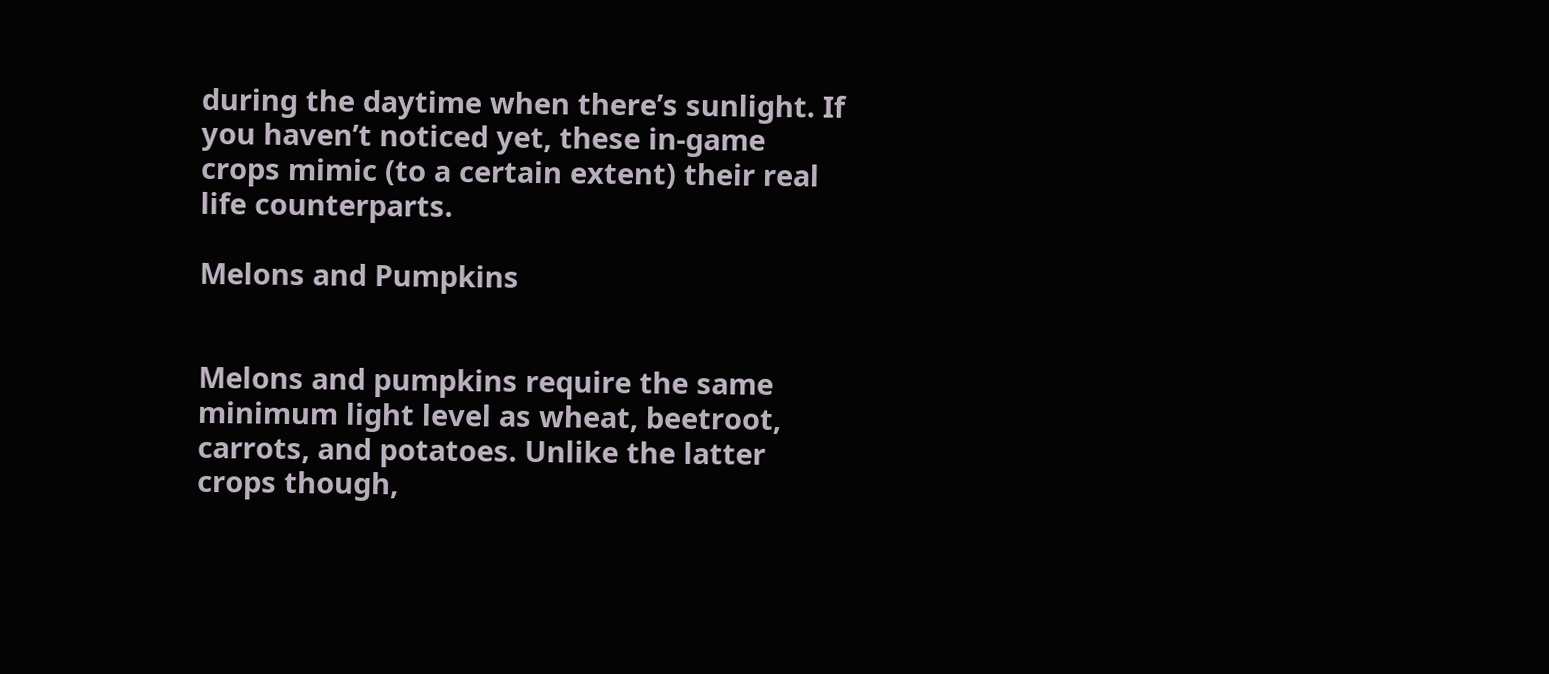during the daytime when there’s sunlight. If you haven’t noticed yet, these in-game crops mimic (to a certain extent) their real life counterparts.

Melons and Pumpkins


Melons and pumpkins require the same minimum light level as wheat, beetroot, carrots, and potatoes. Unlike the latter crops though,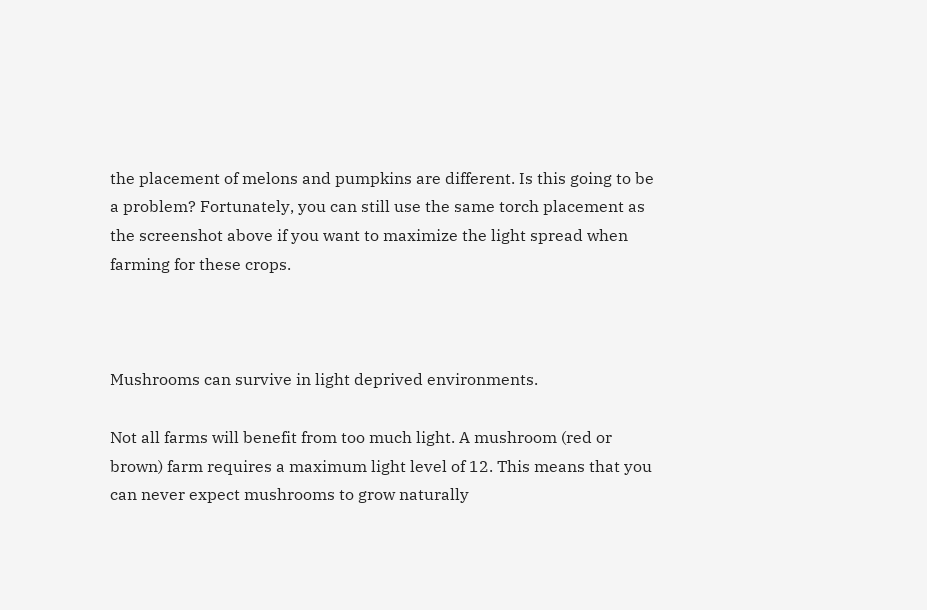the placement of melons and pumpkins are different. Is this going to be a problem? Fortunately, you can still use the same torch placement as the screenshot above if you want to maximize the light spread when farming for these crops.



Mushrooms can survive in light deprived environments.

Not all farms will benefit from too much light. A mushroom (red or brown) farm requires a maximum light level of 12. This means that you can never expect mushrooms to grow naturally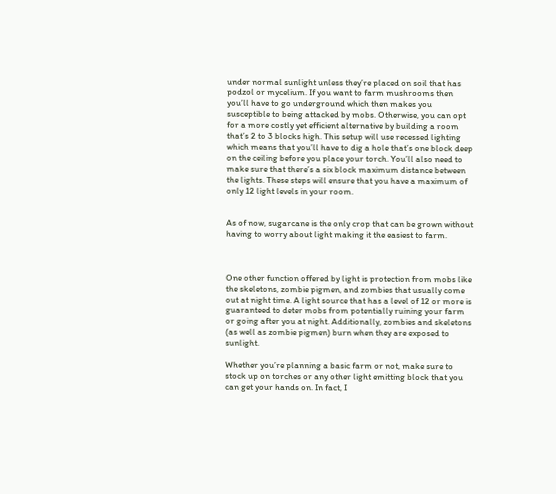under normal sunlight unless they’re placed on soil that has podzol or mycelium. If you want to farm mushrooms then you’ll have to go underground which then makes you susceptible to being attacked by mobs. Otherwise, you can opt for a more costly yet efficient alternative by building a room that’s 2 to 3 blocks high. This setup will use recessed lighting which means that you’ll have to dig a hole that’s one block deep on the ceiling before you place your torch. You’ll also need to make sure that there’s a six block maximum distance between the lights. These steps will ensure that you have a maximum of only 12 light levels in your room.


As of now, sugarcane is the only crop that can be grown without having to worry about light making it the easiest to farm.



One other function offered by light is protection from mobs like the skeletons, zombie pigmen, and zombies that usually come out at night time. A light source that has a level of 12 or more is guaranteed to deter mobs from potentially ruining your farm or going after you at night. Additionally, zombies and skeletons (as well as zombie pigmen) burn when they are exposed to sunlight.

Whether you’re planning a basic farm or not, make sure to stock up on torches or any other light emitting block that you can get your hands on. In fact, I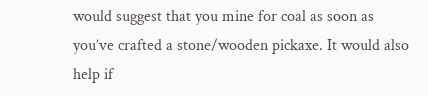would suggest that you mine for coal as soon as you’ve crafted a stone/wooden pickaxe. It would also help if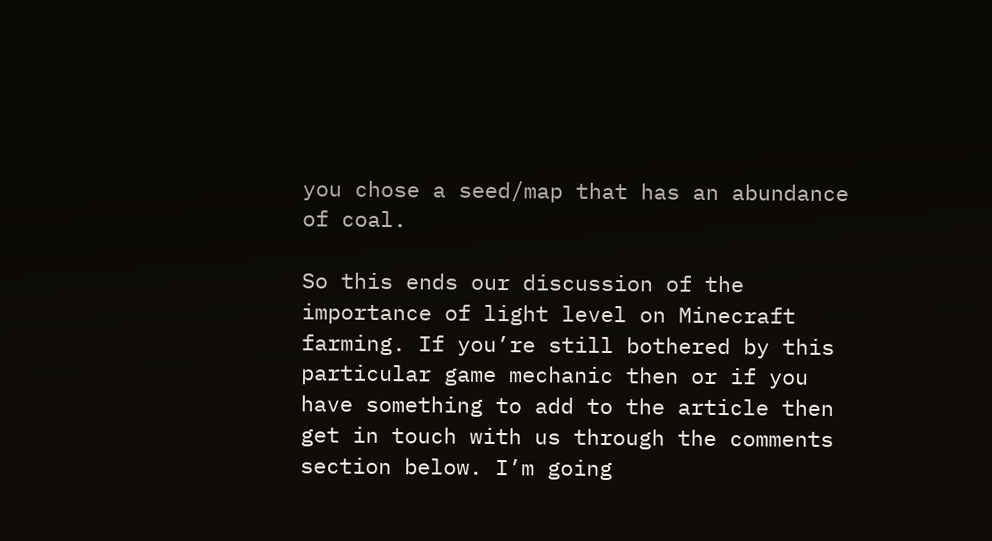you chose a seed/map that has an abundance of coal.

So this ends our discussion of the importance of light level on Minecraft farming. If you’re still bothered by this particular game mechanic then or if you have something to add to the article then get in touch with us through the comments section below. I’m going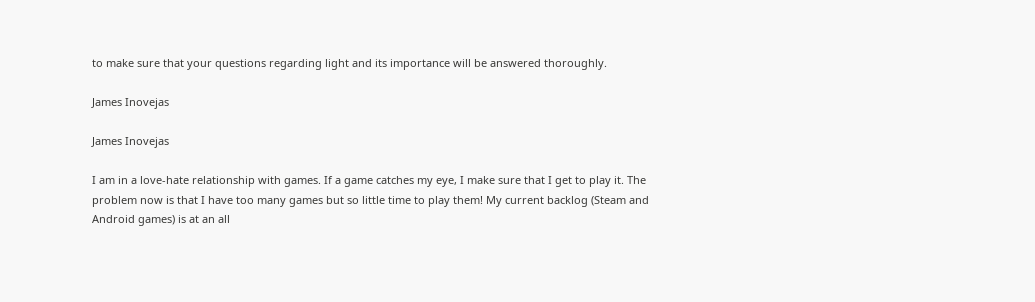to make sure that your questions regarding light and its importance will be answered thoroughly.

James Inovejas

James Inovejas

I am in a love-hate relationship with games. If a game catches my eye, I make sure that I get to play it. The problem now is that I have too many games but so little time to play them! My current backlog (Steam and Android games) is at an all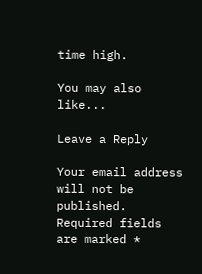time high.

You may also like...

Leave a Reply

Your email address will not be published. Required fields are marked *